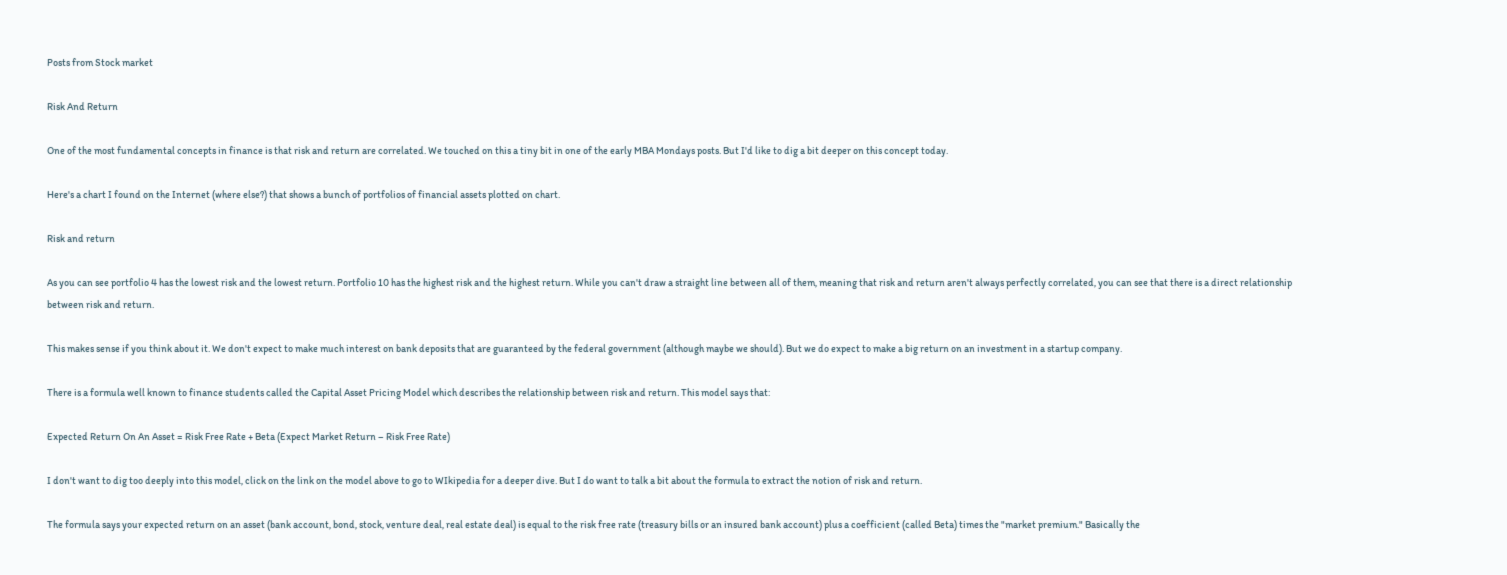Posts from Stock market

Risk And Return

One of the most fundamental concepts in finance is that risk and return are correlated. We touched on this a tiny bit in one of the early MBA Mondays posts. But I'd like to dig a bit deeper on this concept today.

Here's a chart I found on the Internet (where else?) that shows a bunch of portfolios of financial assets plotted on chart.

Risk and return

As you can see portfolio 4 has the lowest risk and the lowest return. Portfolio 10 has the highest risk and the highest return. While you can't draw a straight line between all of them, meaning that risk and return aren't always perfectly correlated, you can see that there is a direct relationship between risk and return.

This makes sense if you think about it. We don't expect to make much interest on bank deposits that are guaranteed by the federal government (although maybe we should). But we do expect to make a big return on an investment in a startup company.

There is a formula well known to finance students called the Capital Asset Pricing Model which describes the relationship between risk and return. This model says that:

Expected Return On An Asset = Risk Free Rate + Beta (Expect Market Return – Risk Free Rate)

I don't want to dig too deeply into this model, click on the link on the model above to go to WIkipedia for a deeper dive. But I do want to talk a bit about the formula to extract the notion of risk and return.

The formula says your expected return on an asset (bank account, bond, stock, venture deal, real estate deal) is equal to the risk free rate (treasury bills or an insured bank account) plus a coefficient (called Beta) times the "market premium." Basically the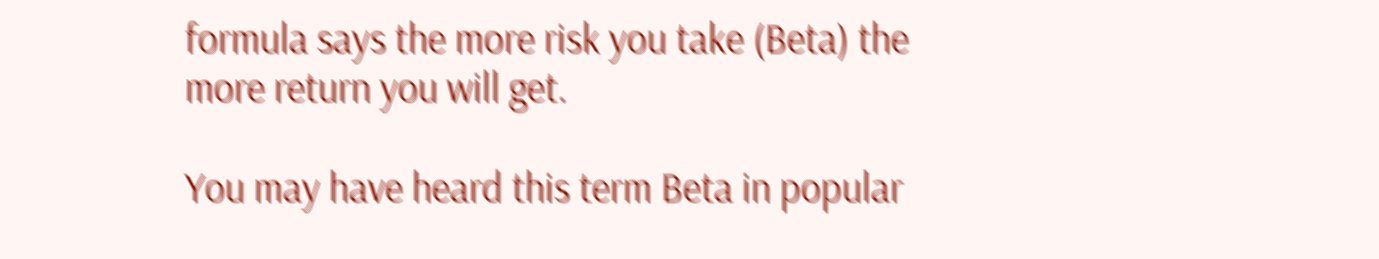formula says the more risk you take (Beta) the more return you will get.

You may have heard this term Beta in popular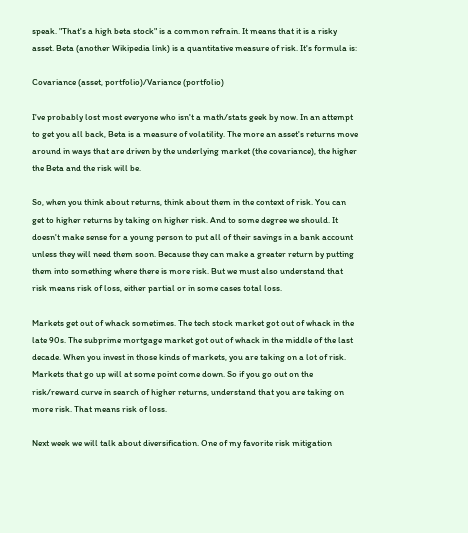speak. "That's a high beta stock" is a common refrain. It means that it is a risky asset. Beta (another Wikipedia link) is a quantitative measure of risk. It's formula is:

Covariance (asset, portfolio)/Variance (portfolio)

I've probably lost most everyone who isn't a math/stats geek by now. In an attempt to get you all back, Beta is a measure of volatility. The more an asset's returns move around in ways that are driven by the underlying market (the covariance), the higher the Beta and the risk will be.

So, when you think about returns, think about them in the context of risk. You can get to higher returns by taking on higher risk. And to some degree we should. It doesn't make sense for a young person to put all of their savings in a bank account unless they will need them soon. Because they can make a greater return by putting them into something where there is more risk. But we must also understand that risk means risk of loss, either partial or in some cases total loss.

Markets get out of whack sometimes. The tech stock market got out of whack in the late 90s. The subprime mortgage market got out of whack in the middle of the last decade. When you invest in those kinds of markets, you are taking on a lot of risk. Markets that go up will at some point come down. So if you go out on the risk/reward curve in search of higher returns, understand that you are taking on more risk. That means risk of loss.

Next week we will talk about diversification. One of my favorite risk mitigation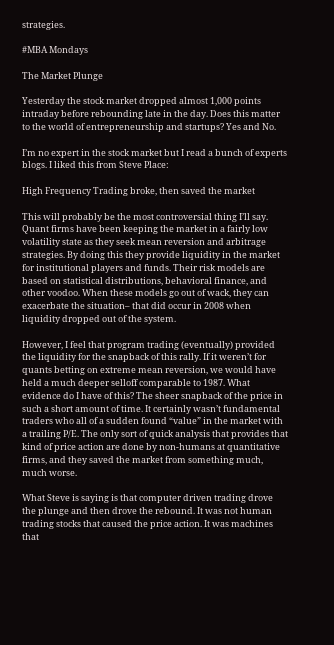strategies.

#MBA Mondays

The Market Plunge

Yesterday the stock market dropped almost 1,000 points intraday before rebounding late in the day. Does this matter to the world of entrepreneurship and startups? Yes and No.

I’m no expert in the stock market but I read a bunch of experts blogs. I liked this from Steve Place:

High Frequency Trading broke, then saved the market

This will probably be the most controversial thing I’ll say. Quant firms have been keeping the market in a fairly low volatility state as they seek mean reversion and arbitrage strategies. By doing this they provide liquidity in the market for institutional players and funds. Their risk models are based on statistical distributions, behavioral finance, and other voodoo. When these models go out of wack, they can exacerbate the situation– that did occur in 2008 when liquidity dropped out of the system.

However, I feel that program trading (eventually) provided the liquidity for the snapback of this rally. If it weren’t for quants betting on extreme mean reversion, we would have held a much deeper selloff comparable to 1987. What evidence do I have of this? The sheer snapback of the price in such a short amount of time. It certainly wasn’t fundamental traders who all of a sudden found “value” in the market with a trailing P/E. The only sort of quick analysis that provides that kind of price action are done by non-humans at quantitative firms, and they saved the market from something much, much worse.

What Steve is saying is that computer driven trading drove the plunge and then drove the rebound. It was not human trading stocks that caused the price action. It was machines that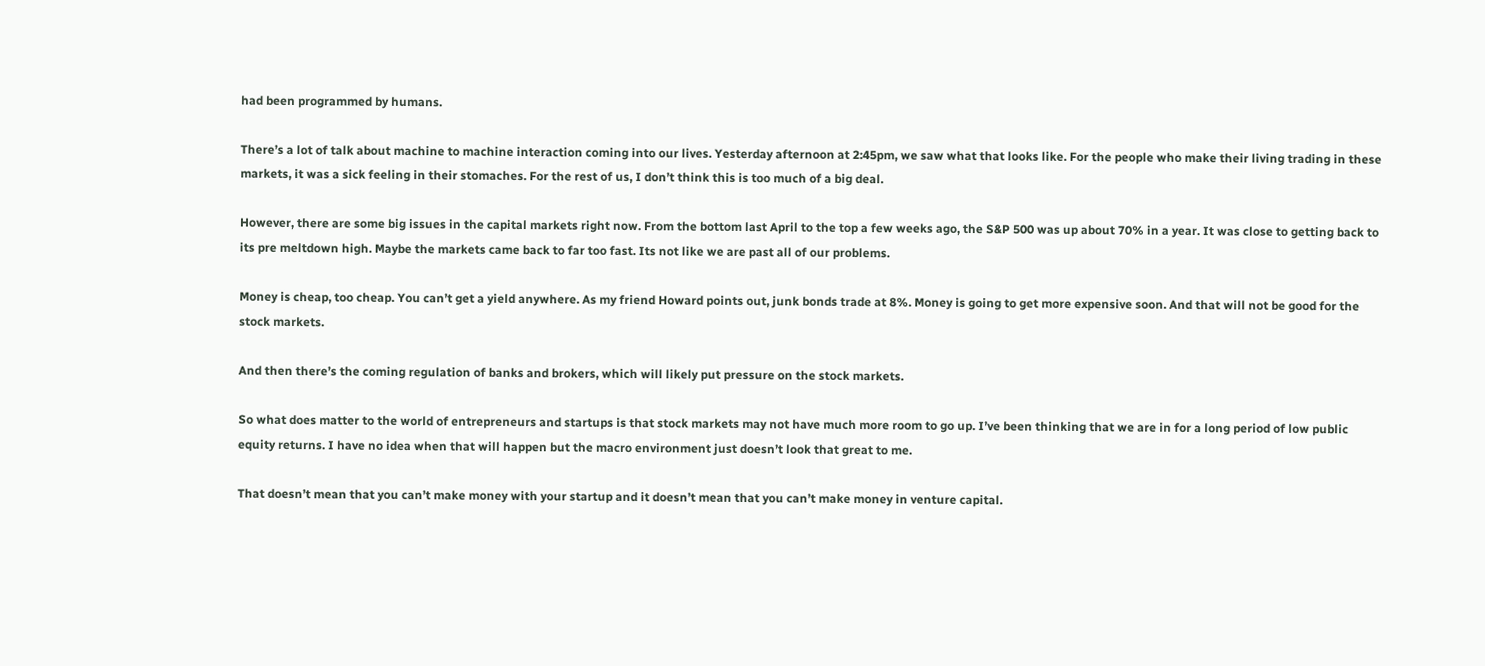had been programmed by humans.

There’s a lot of talk about machine to machine interaction coming into our lives. Yesterday afternoon at 2:45pm, we saw what that looks like. For the people who make their living trading in these markets, it was a sick feeling in their stomaches. For the rest of us, I don’t think this is too much of a big deal.

However, there are some big issues in the capital markets right now. From the bottom last April to the top a few weeks ago, the S&P 500 was up about 70% in a year. It was close to getting back to its pre meltdown high. Maybe the markets came back to far too fast. Its not like we are past all of our problems.

Money is cheap, too cheap. You can’t get a yield anywhere. As my friend Howard points out, junk bonds trade at 8%. Money is going to get more expensive soon. And that will not be good for the stock markets.

And then there’s the coming regulation of banks and brokers, which will likely put pressure on the stock markets.

So what does matter to the world of entrepreneurs and startups is that stock markets may not have much more room to go up. I’ve been thinking that we are in for a long period of low public equity returns. I have no idea when that will happen but the macro environment just doesn’t look that great to me.

That doesn’t mean that you can’t make money with your startup and it doesn’t mean that you can’t make money in venture capital.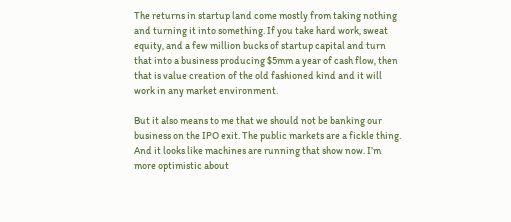The returns in startup land come mostly from taking nothing and turning it into something. If you take hard work, sweat equity, and a few million bucks of startup capital and turn that into a business producing $5mm a year of cash flow, then that is value creation of the old fashioned kind and it will work in any market environment.

But it also means to me that we should not be banking our business on the IPO exit. The public markets are a fickle thing. And it looks like machines are running that show now. I’m more optimistic about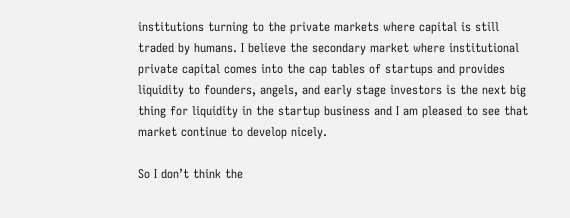institutions turning to the private markets where capital is still traded by humans. I believe the secondary market where institutional private capital comes into the cap tables of startups and provides liquidity to founders, angels, and early stage investors is the next big thing for liquidity in the startup business and I am pleased to see that market continue to develop nicely.

So I don’t think the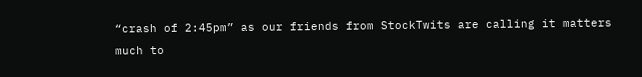“crash of 2:45pm” as our friends from StockTwits are calling it matters much to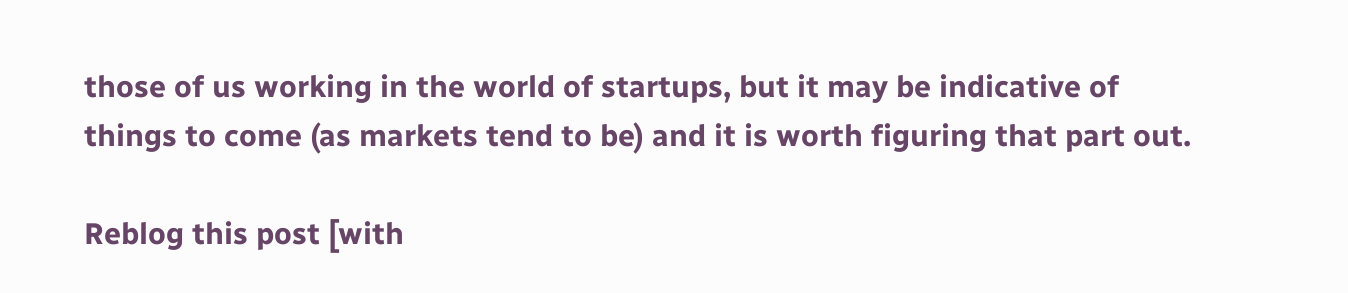those of us working in the world of startups, but it may be indicative of things to come (as markets tend to be) and it is worth figuring that part out.

Reblog this post [with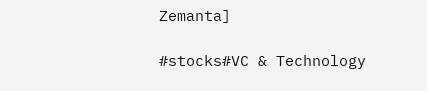Zemanta]

#stocks#VC & Technology